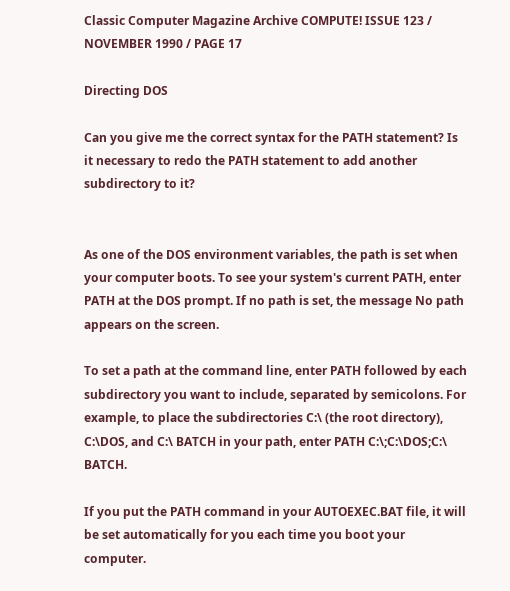Classic Computer Magazine Archive COMPUTE! ISSUE 123 / NOVEMBER 1990 / PAGE 17

Directing DOS

Can you give me the correct syntax for the PATH statement? Is it necessary to redo the PATH statement to add another subdirectory to it?


As one of the DOS environment variables, the path is set when your computer boots. To see your system's current PATH, enter PATH at the DOS prompt. If no path is set, the message No path appears on the screen.

To set a path at the command line, enter PATH followed by each subdirectory you want to include, separated by semicolons. For example, to place the subdirectories C:\ (the root directory), C:\DOS, and C:\ BATCH in your path, enter PATH C:\;C:\DOS;C:\ BATCH.

If you put the PATH command in your AUTOEXEC.BAT file, it will be set automatically for you each time you boot your computer.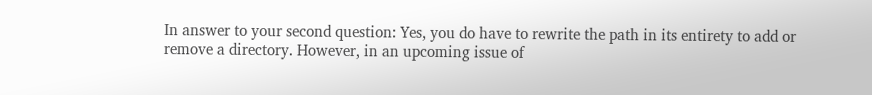In answer to your second question: Yes, you do have to rewrite the path in its entirety to add or remove a directory. However, in an upcoming issue of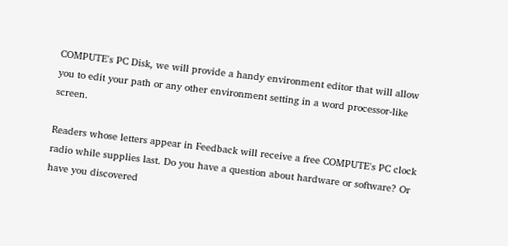COMPUTE's PC Disk, we will provide a handy environment editor that will allow you to edit your path or any other environment setting in a word processor-like screen.

Readers whose letters appear in Feedback will receive a free COMPUTE's PC clock radio while supplies last. Do you have a question about hardware or software? Or have you discovered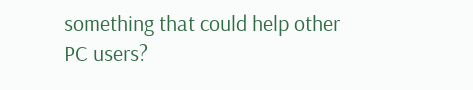something that could help other PC users?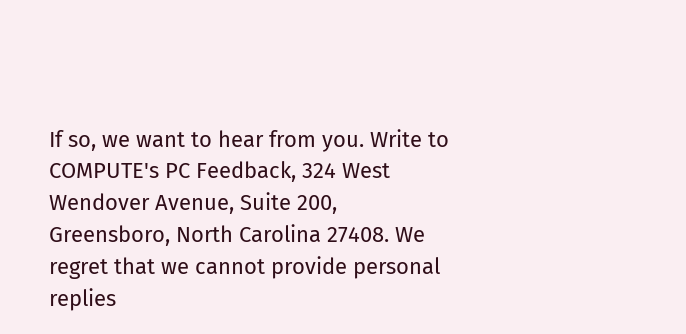If so, we want to hear from you. Write to COMPUTE's PC Feedback, 324 West Wendover Avenue, Suite 200, Greensboro, North Carolina 27408. We regret that we cannot provide personal replies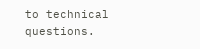to technical questions.